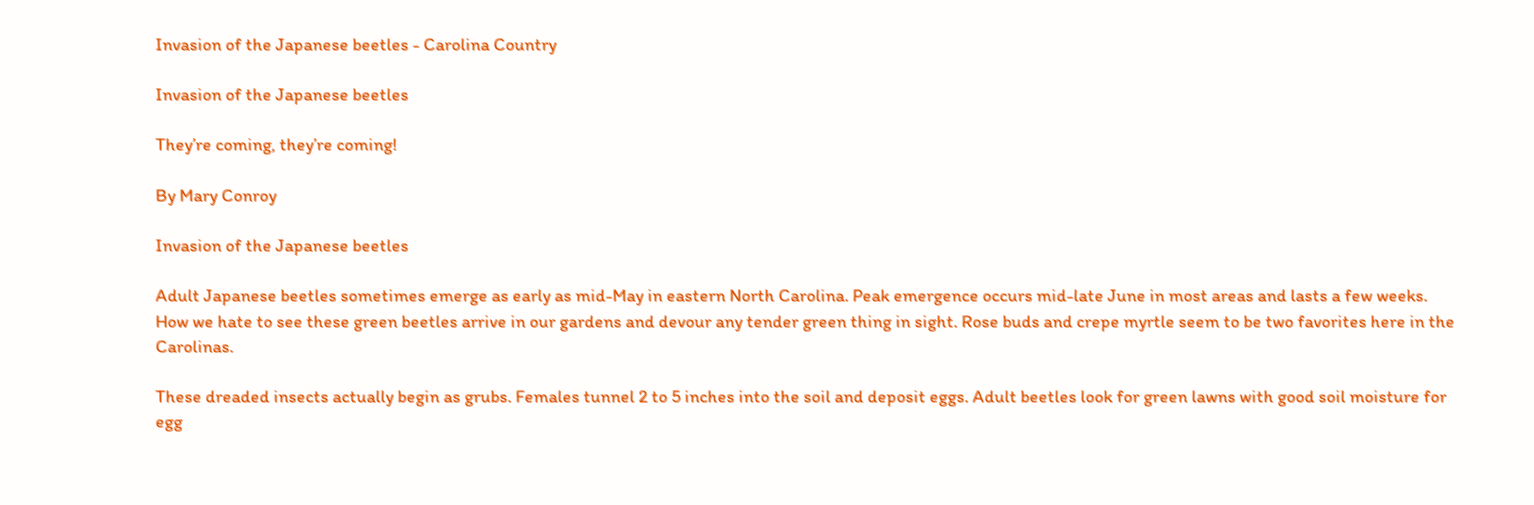Invasion of the Japanese beetles - Carolina Country

Invasion of the Japanese beetles

They’re coming, they’re coming!

By Mary Conroy

Invasion of the Japanese beetles

Adult Japanese beetles sometimes emerge as early as mid-May in eastern North Carolina. Peak emergence occurs mid-late June in most areas and lasts a few weeks. How we hate to see these green beetles arrive in our gardens and devour any tender green thing in sight. Rose buds and crepe myrtle seem to be two favorites here in the Carolinas.

These dreaded insects actually begin as grubs. Females tunnel 2 to 5 inches into the soil and deposit eggs. Adult beetles look for green lawns with good soil moisture for egg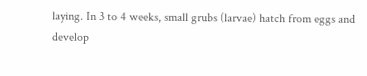laying. In 3 to 4 weeks, small grubs (larvae) hatch from eggs and develop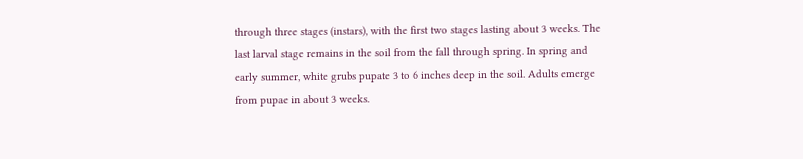through three stages (instars), with the first two stages lasting about 3 weeks. The last larval stage remains in the soil from the fall through spring. In spring and early summer, white grubs pupate 3 to 6 inches deep in the soil. Adults emerge from pupae in about 3 weeks.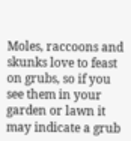Moles, raccoons and skunks love to feast on grubs, so if you see them in your garden or lawn it may indicate a grub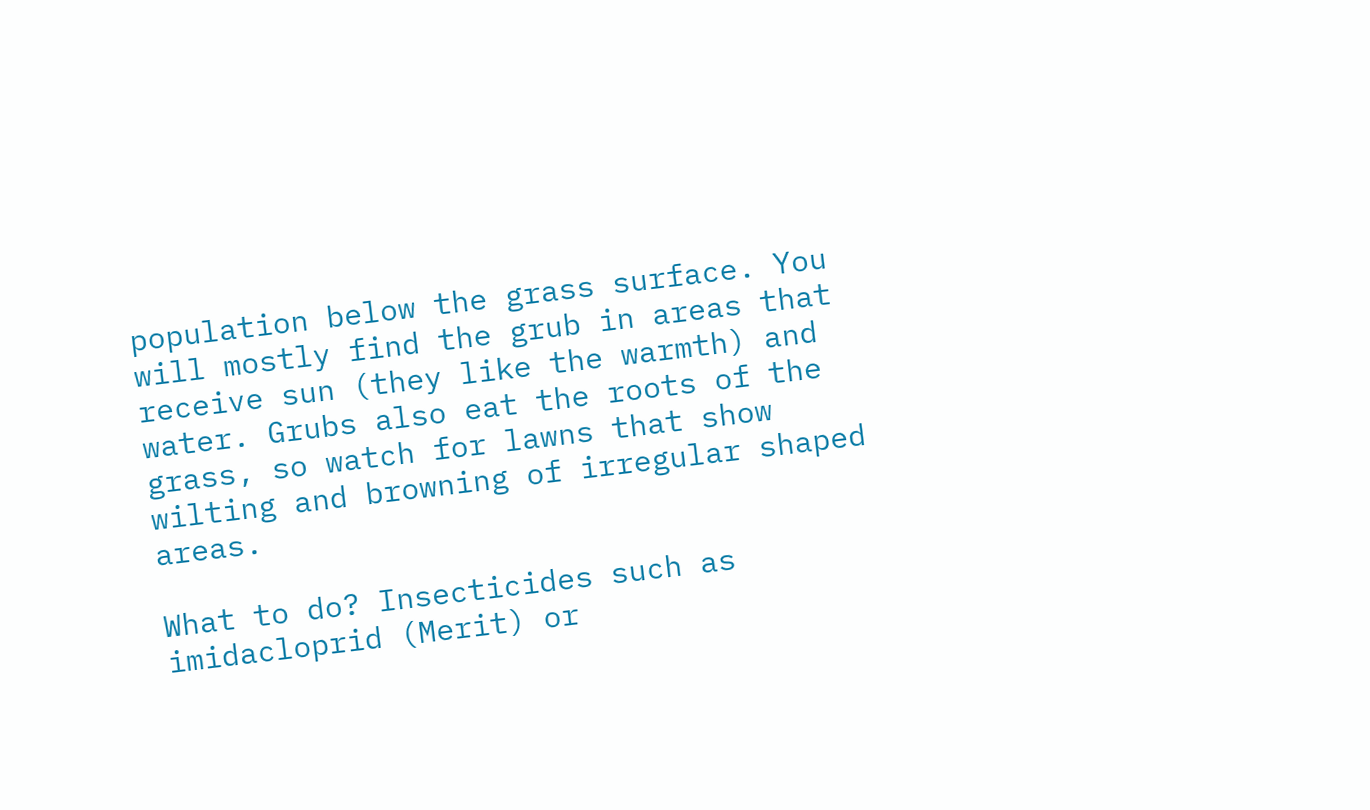population below the grass surface. You will mostly find the grub in areas that receive sun (they like the warmth) and water. Grubs also eat the roots of the grass, so watch for lawns that show wilting and browning of irregular shaped areas.

What to do? Insecticides such as imidacloprid (Merit) or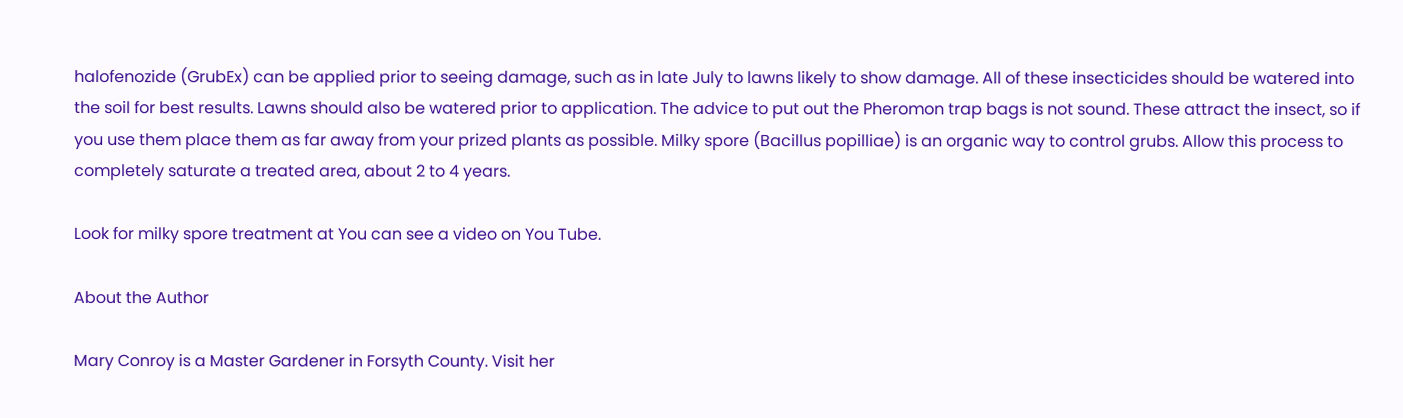halofenozide (GrubEx) can be applied prior to seeing damage, such as in late July to lawns likely to show damage. All of these insecticides should be watered into the soil for best results. Lawns should also be watered prior to application. The advice to put out the Pheromon trap bags is not sound. These attract the insect, so if you use them place them as far away from your prized plants as possible. Milky spore (Bacillus popilliae) is an organic way to control grubs. Allow this process to completely saturate a treated area, about 2 to 4 years.

Look for milky spore treatment at You can see a video on You Tube.

About the Author

Mary Conroy is a Master Gardener in Forsyth County. Visit her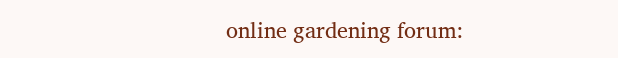online gardening forum: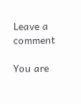Leave a comment

You are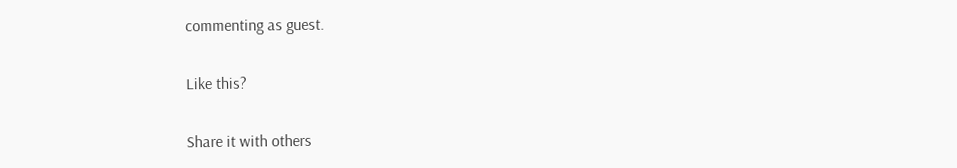commenting as guest.

Like this?

Share it with others